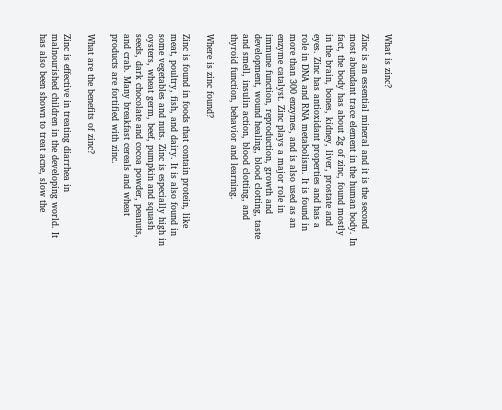What is zinc?

Zinc is an essential mineral and it is the second most abundant trace element in the human body. In fact, the body has about 2g of zinc, found mostly in the brain, bones, kidney, liver, prostate and eyes. Zinc has antioxidant properties and has a role in DNA and RNA metabolism. It is found in more than 300 enzymes, and is also used as an enzyme catalyst. Zinc plays a major role in immune function, reproduction, growth and development, wound healing, blood clotting, taste and smell, insulin action, blood clotting, and thyroid function, behavior and learning.

Where is zinc found?

Zinc is found in foods that contain protein, like meat, poultry, fish, and dairy. It is also found in some vegetables and nuts. Zinc is especially high in oysters, wheat germ, beef, pumpkin and squash seeds, dark chocolate and cocoa powder, peanuts, and crab. Many breakfast cereals and wheat products are fortified with zinc.

What are the benefits of zinc?

Zinc is effective in treating diarrhea in malnourished children in the developing world. It has also been shown to treat acne, slow the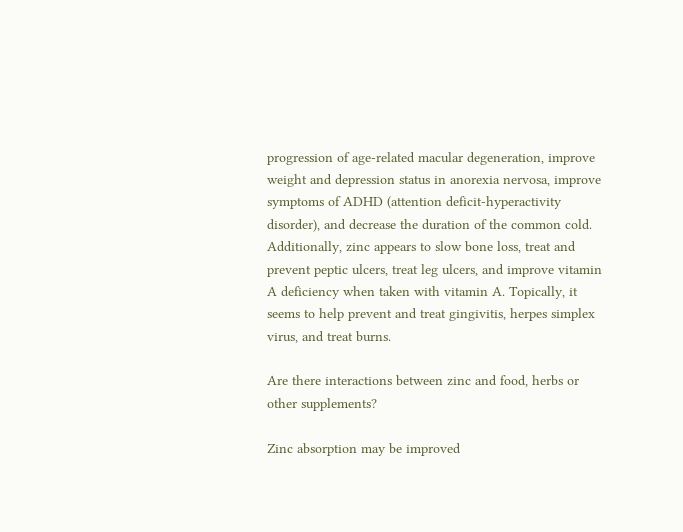progression of age-related macular degeneration, improve weight and depression status in anorexia nervosa, improve symptoms of ADHD (attention deficit-hyperactivity disorder), and decrease the duration of the common cold. Additionally, zinc appears to slow bone loss, treat and prevent peptic ulcers, treat leg ulcers, and improve vitamin A deficiency when taken with vitamin A. Topically, it seems to help prevent and treat gingivitis, herpes simplex virus, and treat burns.

Are there interactions between zinc and food, herbs or other supplements?

Zinc absorption may be improved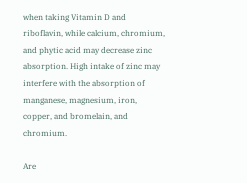when taking Vitamin D and riboflavin, while calcium, chromium, and phytic acid may decrease zinc absorption. High intake of zinc may interfere with the absorption of manganese, magnesium, iron, copper, and bromelain, and chromium.

Are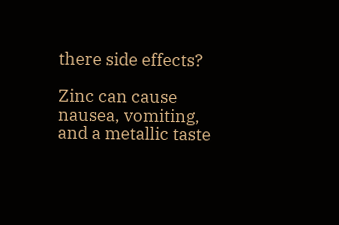there side effects?

Zinc can cause nausea, vomiting, and a metallic taste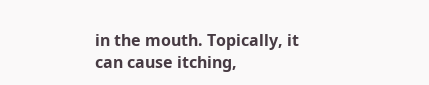in the mouth. Topically, it can cause itching,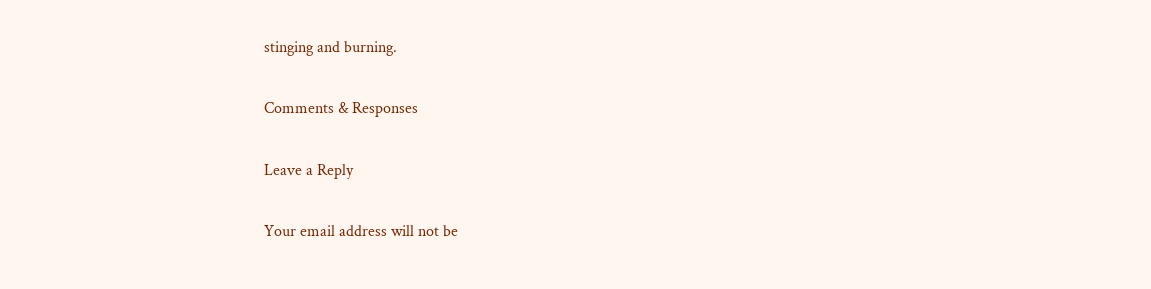stinging and burning.

Comments & Responses

Leave a Reply

Your email address will not be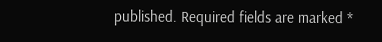published. Required fields are marked *